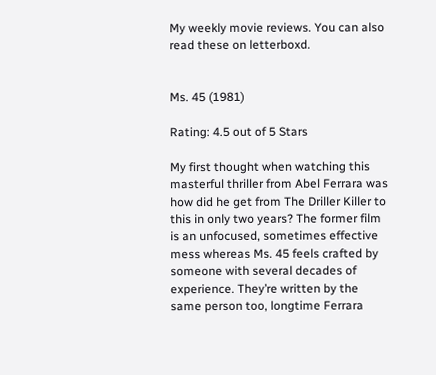My weekly movie reviews. You can also read these on letterboxd.


Ms. 45 (1981)

Rating: 4.5 out of 5 Stars

My first thought when watching this masterful thriller from Abel Ferrara was how did he get from The Driller Killer to this in only two years? The former film is an unfocused, sometimes effective mess whereas Ms. 45 feels crafted by someone with several decades of experience. They’re written by the same person too, longtime Ferrara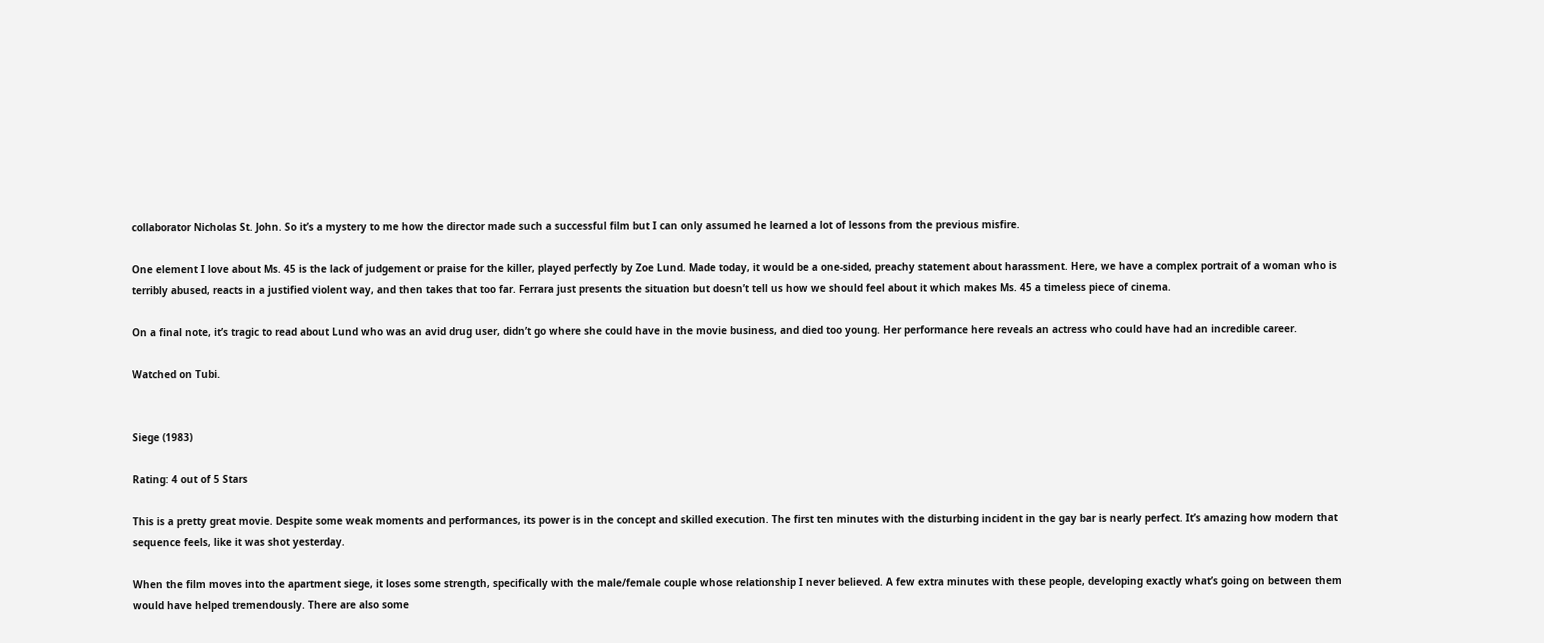collaborator Nicholas St. John. So it’s a mystery to me how the director made such a successful film but I can only assumed he learned a lot of lessons from the previous misfire.

One element I love about Ms. 45 is the lack of judgement or praise for the killer, played perfectly by Zoe Lund. Made today, it would be a one-sided, preachy statement about harassment. Here, we have a complex portrait of a woman who is terribly abused, reacts in a justified violent way, and then takes that too far. Ferrara just presents the situation but doesn’t tell us how we should feel about it which makes Ms. 45 a timeless piece of cinema.

On a final note, it’s tragic to read about Lund who was an avid drug user, didn’t go where she could have in the movie business, and died too young. Her performance here reveals an actress who could have had an incredible career.

Watched on Tubi.


Siege (1983)

Rating: 4 out of 5 Stars

This is a pretty great movie. Despite some weak moments and performances, its power is in the concept and skilled execution. The first ten minutes with the disturbing incident in the gay bar is nearly perfect. It’s amazing how modern that sequence feels, like it was shot yesterday.

When the film moves into the apartment siege, it loses some strength, specifically with the male/female couple whose relationship I never believed. A few extra minutes with these people, developing exactly what’s going on between them would have helped tremendously. There are also some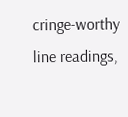cringe-worthy line readings,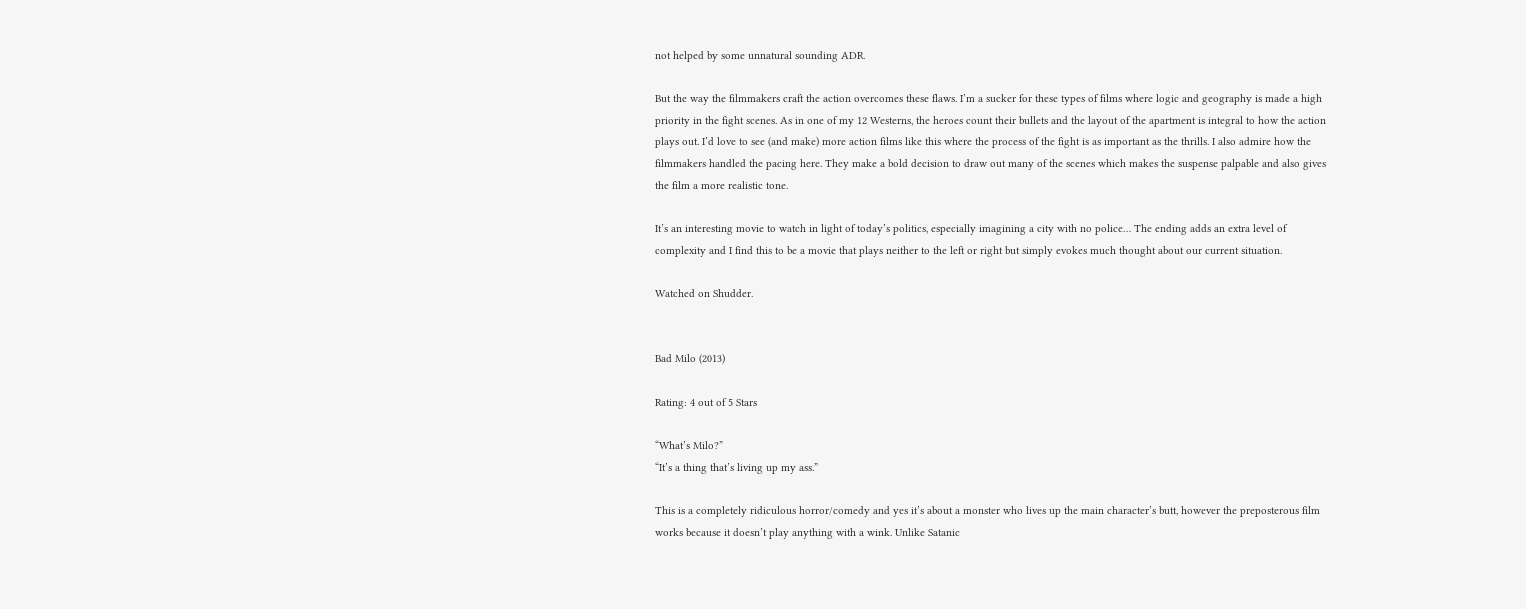not helped by some unnatural sounding ADR.

But the way the filmmakers craft the action overcomes these flaws. I’m a sucker for these types of films where logic and geography is made a high priority in the fight scenes. As in one of my 12 Westerns, the heroes count their bullets and the layout of the apartment is integral to how the action plays out. I’d love to see (and make) more action films like this where the process of the fight is as important as the thrills. I also admire how the filmmakers handled the pacing here. They make a bold decision to draw out many of the scenes which makes the suspense palpable and also gives the film a more realistic tone.

It’s an interesting movie to watch in light of today’s politics, especially imagining a city with no police… The ending adds an extra level of complexity and I find this to be a movie that plays neither to the left or right but simply evokes much thought about our current situation.

Watched on Shudder.


Bad Milo (2013)

Rating: 4 out of 5 Stars

“What’s Milo?”
“It’s a thing that’s living up my ass.”

This is a completely ridiculous horror/comedy and yes it’s about a monster who lives up the main character’s butt, however the preposterous film works because it doesn’t play anything with a wink. Unlike Satanic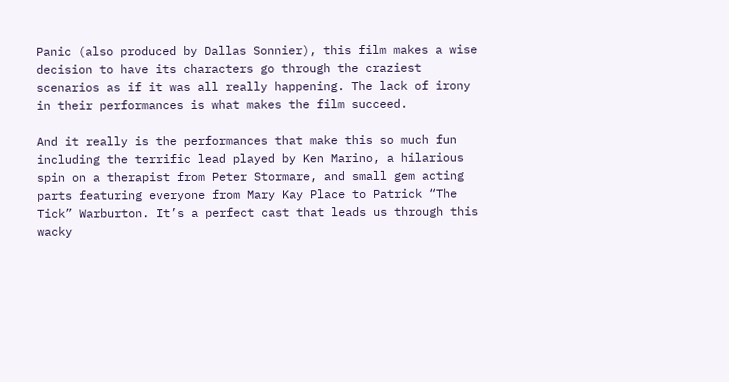Panic (also produced by Dallas Sonnier), this film makes a wise decision to have its characters go through the craziest scenarios as if it was all really happening. The lack of irony in their performances is what makes the film succeed.

And it really is the performances that make this so much fun including the terrific lead played by Ken Marino, a hilarious spin on a therapist from Peter Stormare, and small gem acting parts featuring everyone from Mary Kay Place to Patrick “The Tick” Warburton. It’s a perfect cast that leads us through this wacky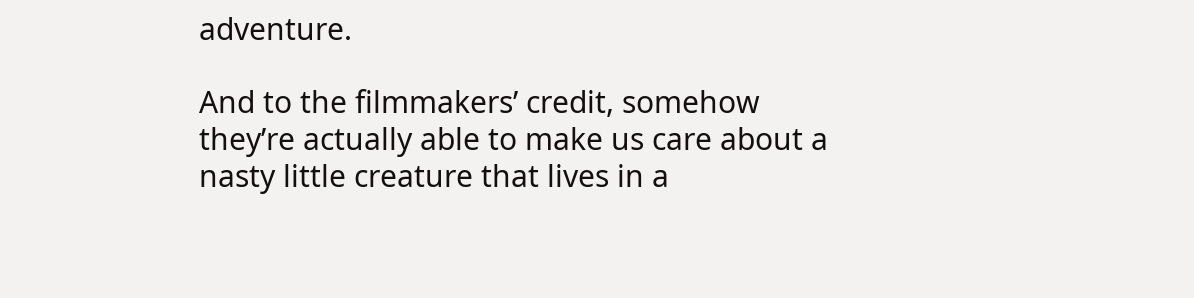adventure.

And to the filmmakers’ credit, somehow they’re actually able to make us care about a nasty little creature that lives in a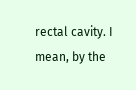rectal cavity. I mean, by the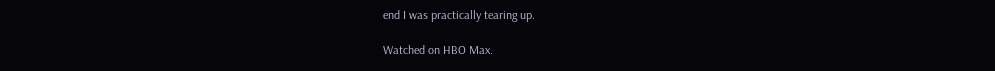end I was practically tearing up.

Watched on HBO Max.